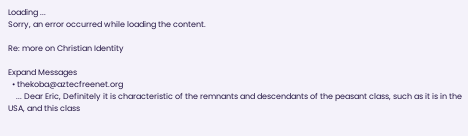Loading ...
Sorry, an error occurred while loading the content.

Re: more on Christian Identity

Expand Messages
  • thekoba@aztecfreenet.org
    ... Dear Eric, Definitely it is characteristic of the remnants and descendants of the peasant class, such as it is in the USA, and this class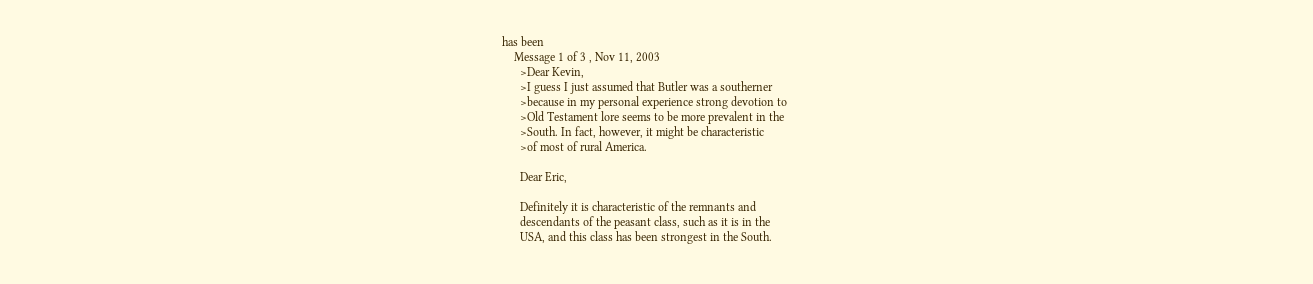has been
    Message 1 of 3 , Nov 11, 2003
      >Dear Kevin,
      >I guess I just assumed that Butler was a southerner
      >because in my personal experience strong devotion to
      >Old Testament lore seems to be more prevalent in the
      >South. In fact, however, it might be characteristic
      >of most of rural America.

      Dear Eric,

      Definitely it is characteristic of the remnants and
      descendants of the peasant class, such as it is in the
      USA, and this class has been strongest in the South.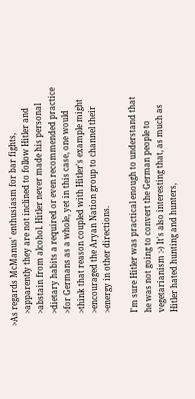>As regards McManus' enthusiasm for bar fights,
      >apparently they are not inclined to follow Hitler and
      >abstain from alcohol. Hitler never made his personal
      >dietary habits a required or even recommended practice
      >for Germans as a whole, yet in this case, one would
      >think that reason coupled with Hitler's example might
      >encouraged the Aryan Nation group to channel their
      >energy in other directions.

      I'm sure Hitler was practical enough to understand that
      he was not going to convert the German people to
      vegetarianism :-) It's also interesting that, as much as
      Hitler hated hunting and hunters,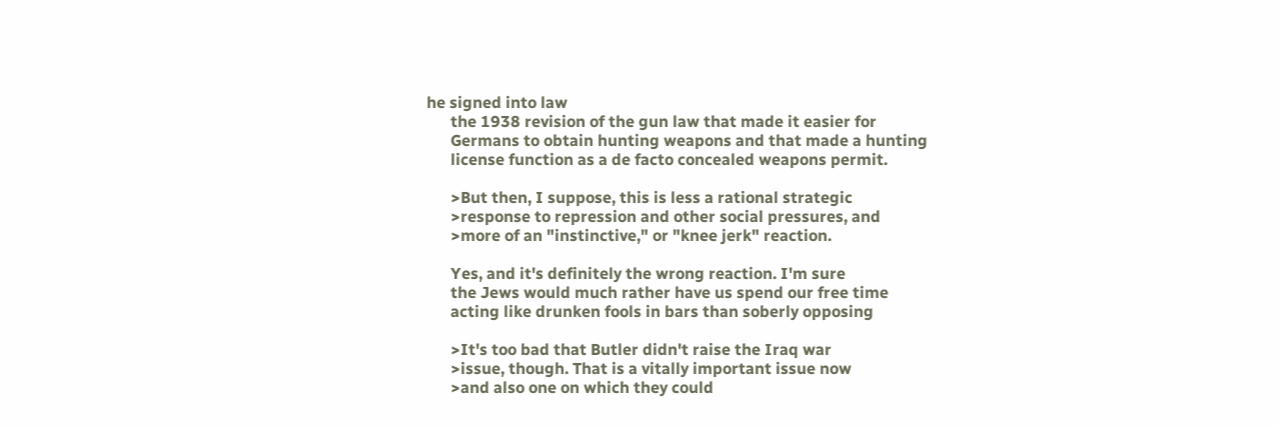he signed into law
      the 1938 revision of the gun law that made it easier for
      Germans to obtain hunting weapons and that made a hunting
      license function as a de facto concealed weapons permit.

      >But then, I suppose, this is less a rational strategic
      >response to repression and other social pressures, and
      >more of an "instinctive," or "knee jerk" reaction.

      Yes, and it's definitely the wrong reaction. I'm sure
      the Jews would much rather have us spend our free time
      acting like drunken fools in bars than soberly opposing

      >It's too bad that Butler didn't raise the Iraq war
      >issue, though. That is a vitally important issue now
      >and also one on which they could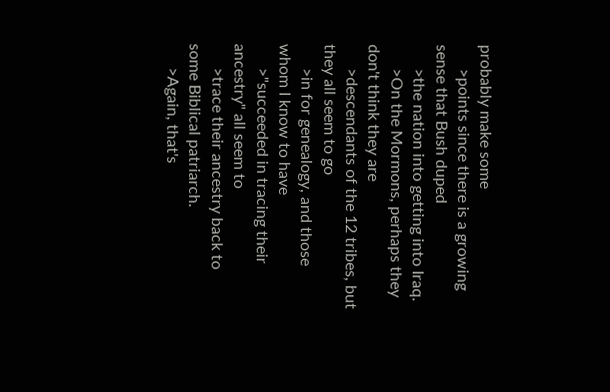probably make some
      >points since there is a growing sense that Bush duped
      >the nation into getting into Iraq.
      >On the Mormons, perhaps they don't think they are
      >descendants of the 12 tribes, but they all seem to go
      >in for genealogy, and those whom I know to have
      >"succeeded in tracing their ancestry" all seem to
      >trace their ancestry back to some Biblical patriarch.
      >Again, that's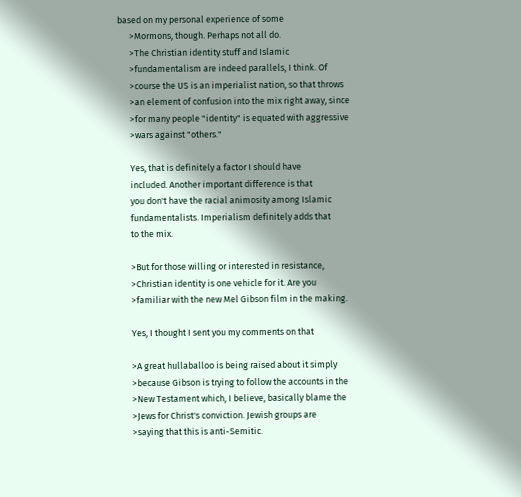based on my personal experience of some
      >Mormons, though. Perhaps not all do.
      >The Christian identity stuff and Islamic
      >fundamentalism are indeed parallels, I think. Of
      >course the US is an imperialist nation, so that throws
      >an element of confusion into the mix right away, since
      >for many people "identity" is equated with aggressive
      >wars against "others."

      Yes, that is definitely a factor I should have
      included. Another important difference is that
      you don't have the racial animosity among Islamic
      fundamentalists. Imperialism definitely adds that
      to the mix.

      >But for those willing or interested in resistance,
      >Christian identity is one vehicle for it. Are you
      >familiar with the new Mel Gibson film in the making.

      Yes, I thought I sent you my comments on that

      >A great hullaballoo is being raised about it simply
      >because Gibson is trying to follow the accounts in the
      >New Testament which, I believe, basically blame the
      >Jews for Christ's conviction. Jewish groups are
      >saying that this is anti-Semitic.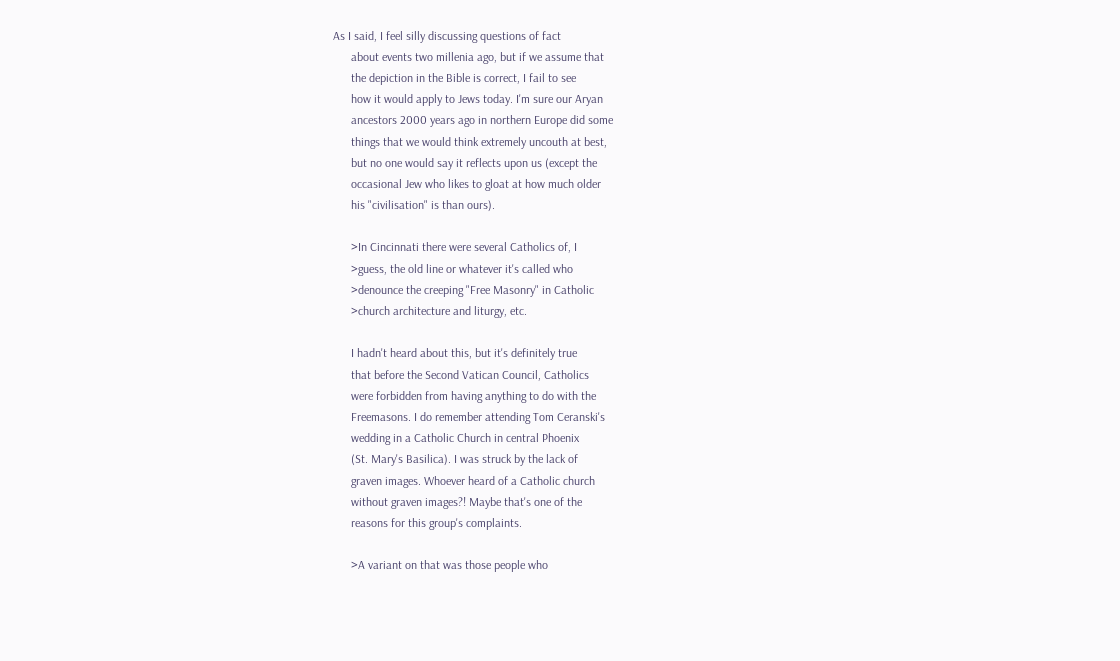As I said, I feel silly discussing questions of fact
      about events two millenia ago, but if we assume that
      the depiction in the Bible is correct, I fail to see
      how it would apply to Jews today. I'm sure our Aryan
      ancestors 2000 years ago in northern Europe did some
      things that we would think extremely uncouth at best,
      but no one would say it reflects upon us (except the
      occasional Jew who likes to gloat at how much older
      his "civilisation" is than ours).

      >In Cincinnati there were several Catholics of, I
      >guess, the old line or whatever it's called who
      >denounce the creeping "Free Masonry" in Catholic
      >church architecture and liturgy, etc.

      I hadn't heard about this, but it's definitely true
      that before the Second Vatican Council, Catholics
      were forbidden from having anything to do with the
      Freemasons. I do remember attending Tom Ceranski's
      wedding in a Catholic Church in central Phoenix
      (St. Mary's Basilica). I was struck by the lack of
      graven images. Whoever heard of a Catholic church
      without graven images?! Maybe that's one of the
      reasons for this group's complaints.

      >A variant on that was those people who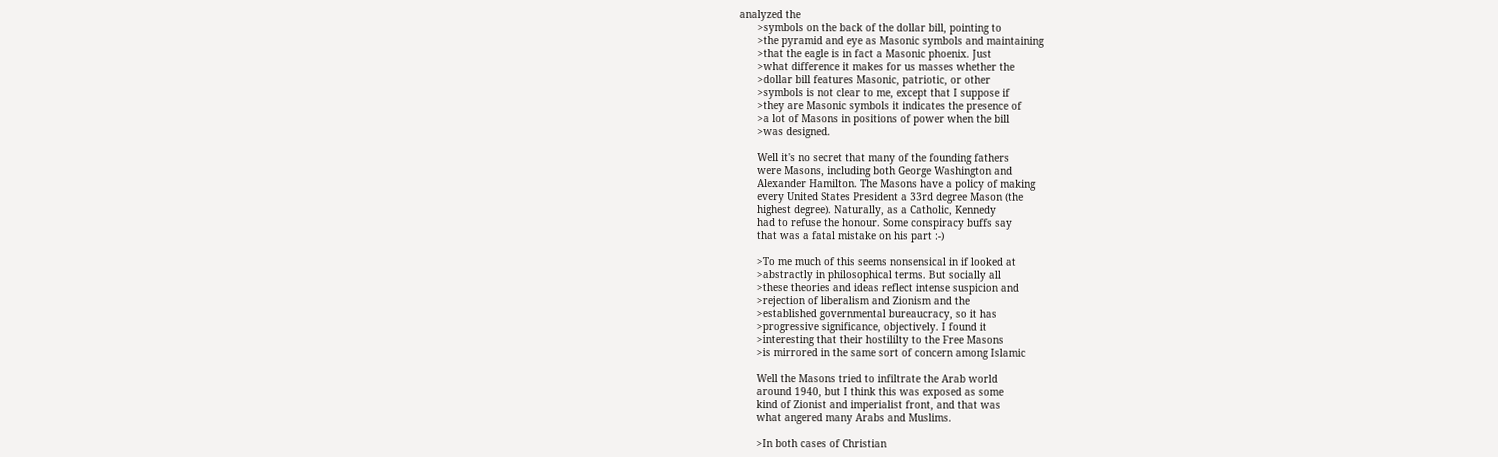analyzed the
      >symbols on the back of the dollar bill, pointing to
      >the pyramid and eye as Masonic symbols and maintaining
      >that the eagle is in fact a Masonic phoenix. Just
      >what difference it makes for us masses whether the
      >dollar bill features Masonic, patriotic, or other
      >symbols is not clear to me, except that I suppose if
      >they are Masonic symbols it indicates the presence of
      >a lot of Masons in positions of power when the bill
      >was designed.

      Well it's no secret that many of the founding fathers
      were Masons, including both George Washington and
      Alexander Hamilton. The Masons have a policy of making
      every United States President a 33rd degree Mason (the
      highest degree). Naturally, as a Catholic, Kennedy
      had to refuse the honour. Some conspiracy buffs say
      that was a fatal mistake on his part :-)

      >To me much of this seems nonsensical in if looked at
      >abstractly in philosophical terms. But socially all
      >these theories and ideas reflect intense suspicion and
      >rejection of liberalism and Zionism and the
      >established governmental bureaucracy, so it has
      >progressive significance, objectively. I found it
      >interesting that their hostililty to the Free Masons
      >is mirrored in the same sort of concern among Islamic

      Well the Masons tried to infiltrate the Arab world
      around 1940, but I think this was exposed as some
      kind of Zionist and imperialist front, and that was
      what angered many Arabs and Muslims.

      >In both cases of Christian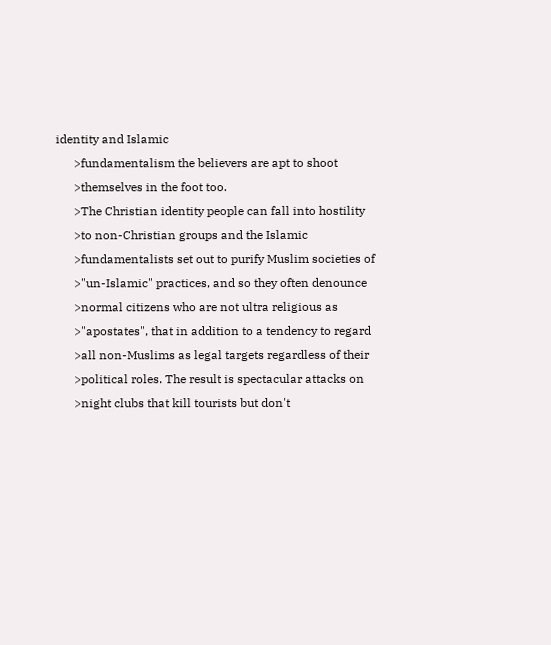identity and Islamic
      >fundamentalism the believers are apt to shoot
      >themselves in the foot too.
      >The Christian identity people can fall into hostility
      >to non-Christian groups and the Islamic
      >fundamentalists set out to purify Muslim societies of
      >"un-Islamic" practices, and so they often denounce
      >normal citizens who are not ultra religious as
      >"apostates", that in addition to a tendency to regard
      >all non-Muslims as legal targets regardless of their
      >political roles. The result is spectacular attacks on
      >night clubs that kill tourists but don't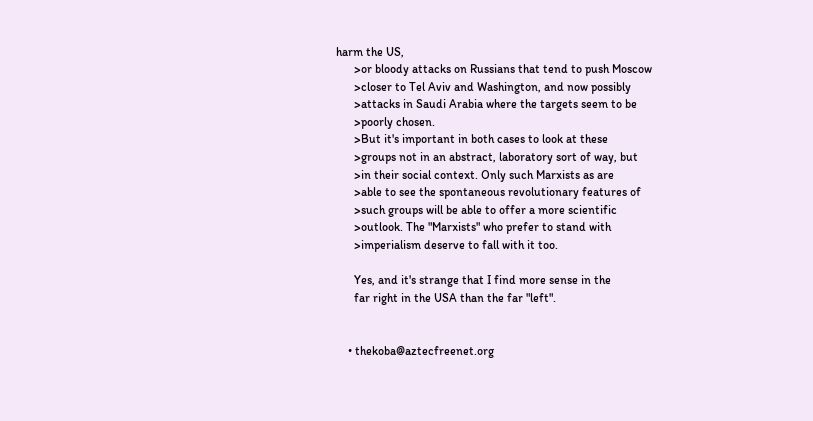harm the US,
      >or bloody attacks on Russians that tend to push Moscow
      >closer to Tel Aviv and Washington, and now possibly
      >attacks in Saudi Arabia where the targets seem to be
      >poorly chosen.
      >But it's important in both cases to look at these
      >groups not in an abstract, laboratory sort of way, but
      >in their social context. Only such Marxists as are
      >able to see the spontaneous revolutionary features of
      >such groups will be able to offer a more scientific
      >outlook. The "Marxists" who prefer to stand with
      >imperialism deserve to fall with it too.

      Yes, and it's strange that I find more sense in the
      far right in the USA than the far "left".


    • thekoba@aztecfreenet.org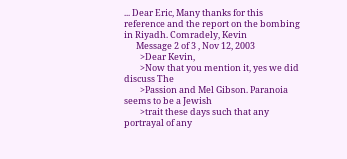... Dear Eric, Many thanks for this reference and the report on the bombing in Riyadh. Comradely, Kevin
      Message 2 of 3 , Nov 12, 2003
        >Dear Kevin,
        >Now that you mention it, yes we did discuss The
        >Passion and Mel Gibson. Paranoia seems to be a Jewish
        >trait these days such that any portrayal of any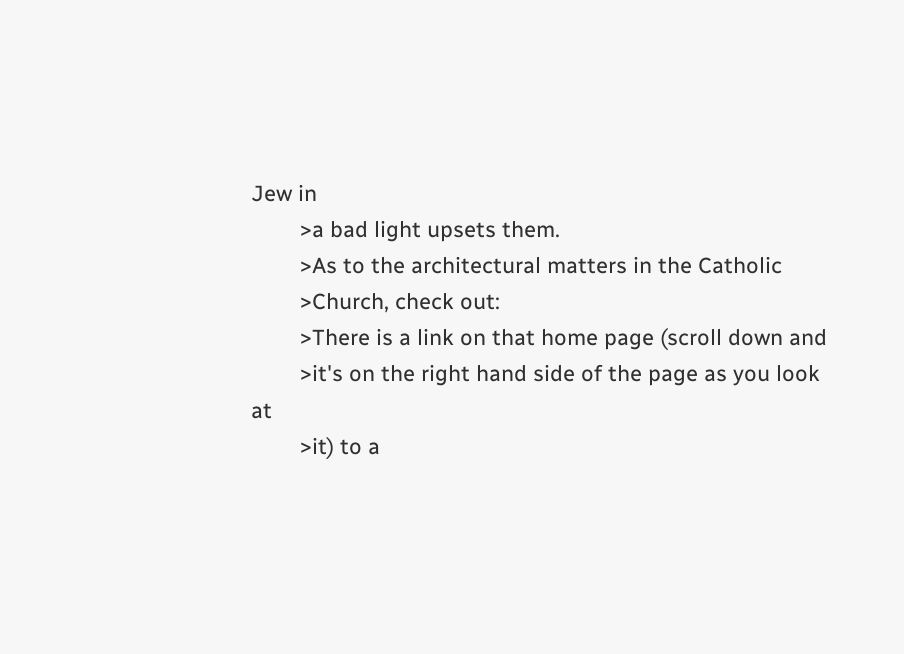Jew in
        >a bad light upsets them.
        >As to the architectural matters in the Catholic
        >Church, check out:
        >There is a link on that home page (scroll down and
        >it's on the right hand side of the page as you look at
        >it) to a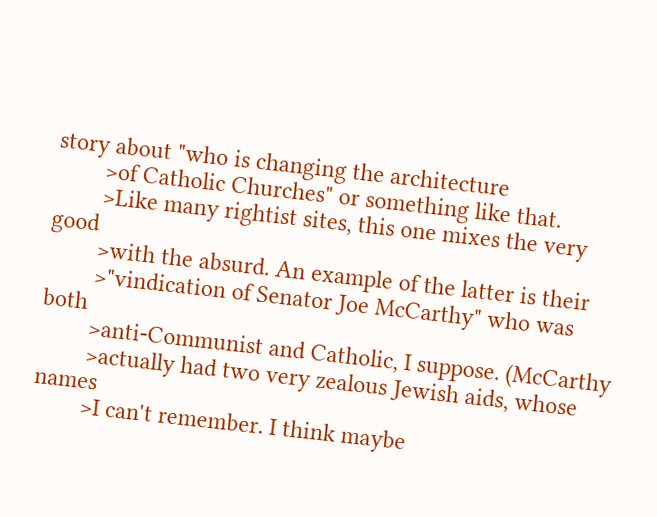story about "who is changing the architecture
        >of Catholic Churches" or something like that.
        >Like many rightist sites, this one mixes the very good
        >with the absurd. An example of the latter is their
        >"vindication of Senator Joe McCarthy" who was both
        >anti-Communist and Catholic, I suppose. (McCarthy
        >actually had two very zealous Jewish aids, whose names
        >I can't remember. I think maybe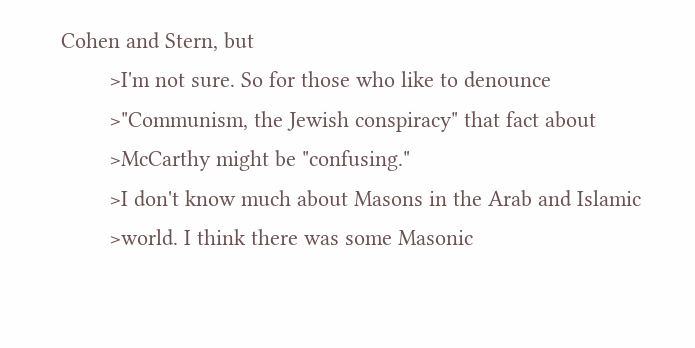Cohen and Stern, but
        >I'm not sure. So for those who like to denounce
        >"Communism, the Jewish conspiracy" that fact about
        >McCarthy might be "confusing."
        >I don't know much about Masons in the Arab and Islamic
        >world. I think there was some Masonic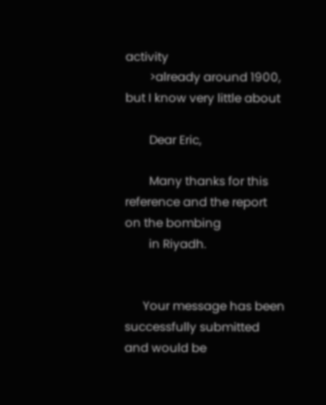activity
        >already around 1900, but I know very little about

        Dear Eric,

        Many thanks for this reference and the report on the bombing
        in Riyadh.


      Your message has been successfully submitted and would be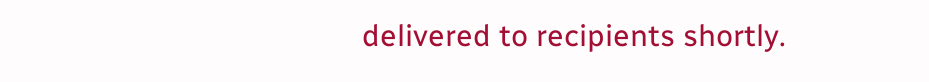delivered to recipients shortly.